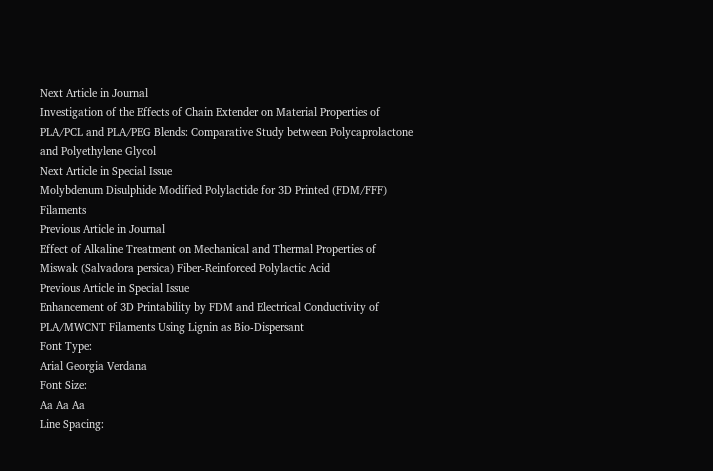Next Article in Journal
Investigation of the Effects of Chain Extender on Material Properties of PLA/PCL and PLA/PEG Blends: Comparative Study between Polycaprolactone and Polyethylene Glycol
Next Article in Special Issue
Molybdenum Disulphide Modified Polylactide for 3D Printed (FDM/FFF) Filaments
Previous Article in Journal
Effect of Alkaline Treatment on Mechanical and Thermal Properties of Miswak (Salvadora persica) Fiber-Reinforced Polylactic Acid
Previous Article in Special Issue
Enhancement of 3D Printability by FDM and Electrical Conductivity of PLA/MWCNT Filaments Using Lignin as Bio-Dispersant
Font Type:
Arial Georgia Verdana
Font Size:
Aa Aa Aa
Line Spacing: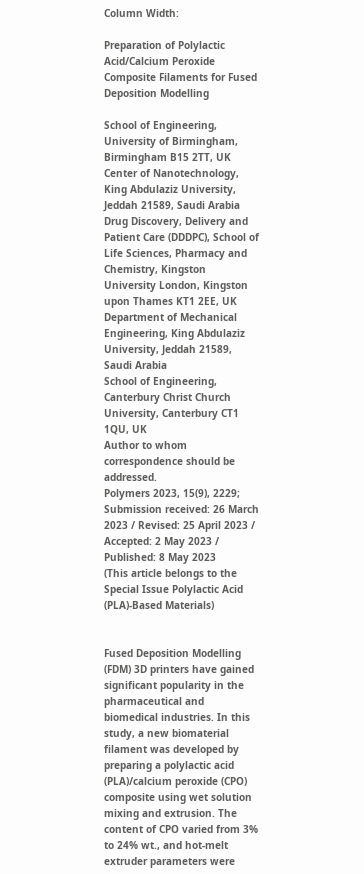Column Width:

Preparation of Polylactic Acid/Calcium Peroxide Composite Filaments for Fused Deposition Modelling

School of Engineering, University of Birmingham, Birmingham B15 2TT, UK
Center of Nanotechnology, King Abdulaziz University, Jeddah 21589, Saudi Arabia
Drug Discovery, Delivery and Patient Care (DDDPC), School of Life Sciences, Pharmacy and Chemistry, Kingston University London, Kingston upon Thames KT1 2EE, UK
Department of Mechanical Engineering, King Abdulaziz University, Jeddah 21589, Saudi Arabia
School of Engineering, Canterbury Christ Church University, Canterbury CT1 1QU, UK
Author to whom correspondence should be addressed.
Polymers 2023, 15(9), 2229;
Submission received: 26 March 2023 / Revised: 25 April 2023 / Accepted: 2 May 2023 / Published: 8 May 2023
(This article belongs to the Special Issue Polylactic Acid (PLA)-Based Materials)


Fused Deposition Modelling (FDM) 3D printers have gained significant popularity in the pharmaceutical and biomedical industries. In this study, a new biomaterial filament was developed by preparing a polylactic acid (PLA)/calcium peroxide (CPO) composite using wet solution mixing and extrusion. The content of CPO varied from 3% to 24% wt., and hot-melt extruder parameters were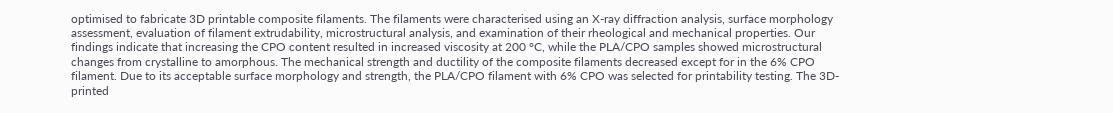optimised to fabricate 3D printable composite filaments. The filaments were characterised using an X-ray diffraction analysis, surface morphology assessment, evaluation of filament extrudability, microstructural analysis, and examination of their rheological and mechanical properties. Our findings indicate that increasing the CPO content resulted in increased viscosity at 200 °C, while the PLA/CPO samples showed microstructural changes from crystalline to amorphous. The mechanical strength and ductility of the composite filaments decreased except for in the 6% CPO filament. Due to its acceptable surface morphology and strength, the PLA/CPO filament with 6% CPO was selected for printability testing. The 3D-printed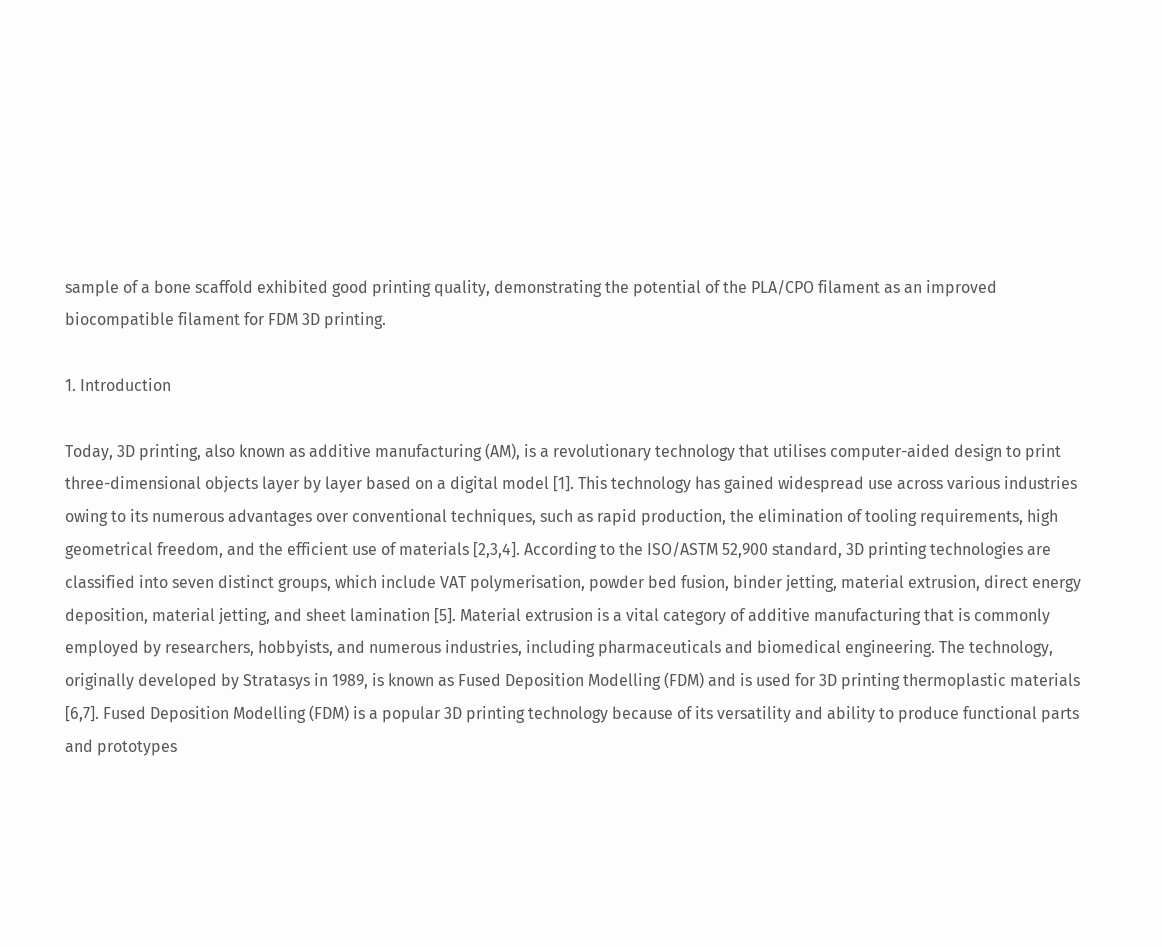sample of a bone scaffold exhibited good printing quality, demonstrating the potential of the PLA/CPO filament as an improved biocompatible filament for FDM 3D printing.

1. Introduction

Today, 3D printing, also known as additive manufacturing (AM), is a revolutionary technology that utilises computer-aided design to print three-dimensional objects layer by layer based on a digital model [1]. This technology has gained widespread use across various industries owing to its numerous advantages over conventional techniques, such as rapid production, the elimination of tooling requirements, high geometrical freedom, and the efficient use of materials [2,3,4]. According to the ISO/ASTM 52,900 standard, 3D printing technologies are classified into seven distinct groups, which include VAT polymerisation, powder bed fusion, binder jetting, material extrusion, direct energy deposition, material jetting, and sheet lamination [5]. Material extrusion is a vital category of additive manufacturing that is commonly employed by researchers, hobbyists, and numerous industries, including pharmaceuticals and biomedical engineering. The technology, originally developed by Stratasys in 1989, is known as Fused Deposition Modelling (FDM) and is used for 3D printing thermoplastic materials [6,7]. Fused Deposition Modelling (FDM) is a popular 3D printing technology because of its versatility and ability to produce functional parts and prototypes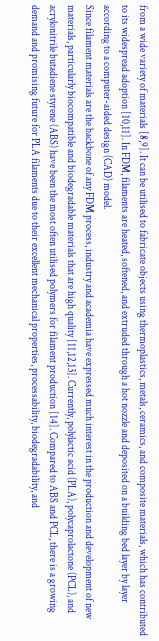from a wide variety of materials [8,9]. It can be utilised to fabricate objects using thermoplastics, metals, ceramics, and composite materials, which has contributed to its widespread adoption [10,11]. In FDM, filaments are heated, softened, and extruded through a hot nozzle and deposited on a building bed layer by layer according to a computer-aided design (CAD) model.
Since filament materials are the backbone of any FDM process, industry and academia have expressed much interest in the production and development of new materials, particularly biocompatible and biodegradable materials that are high quality [11,12,13]. Currently, polylactic acid (PLA), polycaprolactone (PCL), and acrylonitrile butadiene styrene (ABS) have been the most often utilised polymers for filament production [14]. Compared to ABS and PCL, there is a growing demand and promising future for PLA filaments due to their excellent mechanical properties, processability, biodegradability, and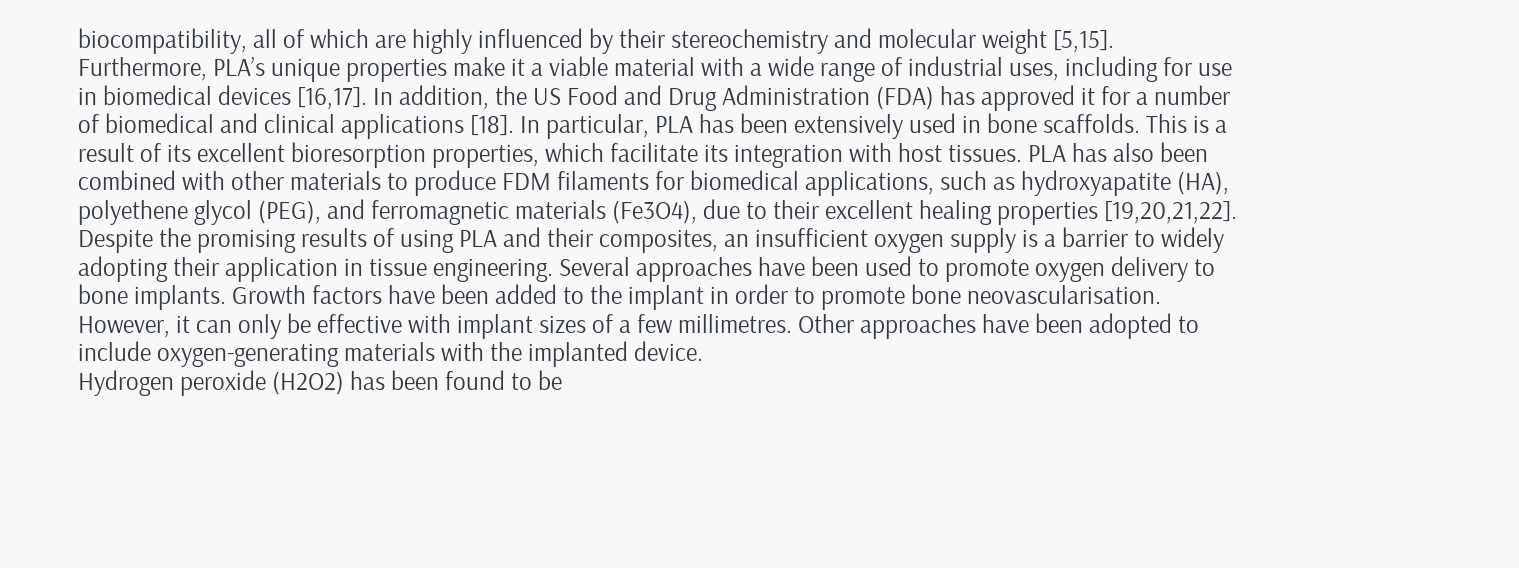biocompatibility, all of which are highly influenced by their stereochemistry and molecular weight [5,15]. Furthermore, PLA’s unique properties make it a viable material with a wide range of industrial uses, including for use in biomedical devices [16,17]. In addition, the US Food and Drug Administration (FDA) has approved it for a number of biomedical and clinical applications [18]. In particular, PLA has been extensively used in bone scaffolds. This is a result of its excellent bioresorption properties, which facilitate its integration with host tissues. PLA has also been combined with other materials to produce FDM filaments for biomedical applications, such as hydroxyapatite (HA), polyethene glycol (PEG), and ferromagnetic materials (Fe3O4), due to their excellent healing properties [19,20,21,22].
Despite the promising results of using PLA and their composites, an insufficient oxygen supply is a barrier to widely adopting their application in tissue engineering. Several approaches have been used to promote oxygen delivery to bone implants. Growth factors have been added to the implant in order to promote bone neovascularisation. However, it can only be effective with implant sizes of a few millimetres. Other approaches have been adopted to include oxygen-generating materials with the implanted device.
Hydrogen peroxide (H2O2) has been found to be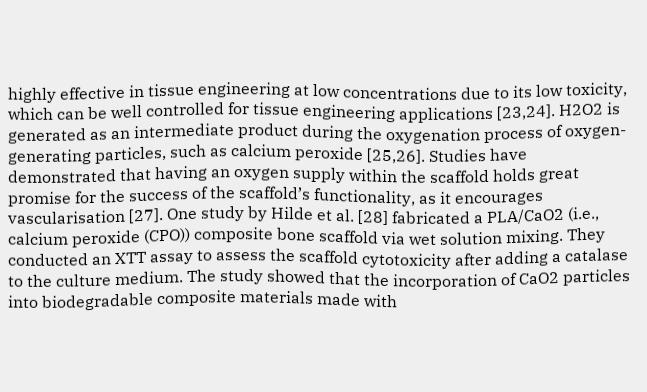highly effective in tissue engineering at low concentrations due to its low toxicity, which can be well controlled for tissue engineering applications [23,24]. H2O2 is generated as an intermediate product during the oxygenation process of oxygen-generating particles, such as calcium peroxide [25,26]. Studies have demonstrated that having an oxygen supply within the scaffold holds great promise for the success of the scaffold’s functionality, as it encourages vascularisation [27]. One study by Hilde et al. [28] fabricated a PLA/CaO2 (i.e., calcium peroxide (CPO)) composite bone scaffold via wet solution mixing. They conducted an XTT assay to assess the scaffold cytotoxicity after adding a catalase to the culture medium. The study showed that the incorporation of CaO2 particles into biodegradable composite materials made with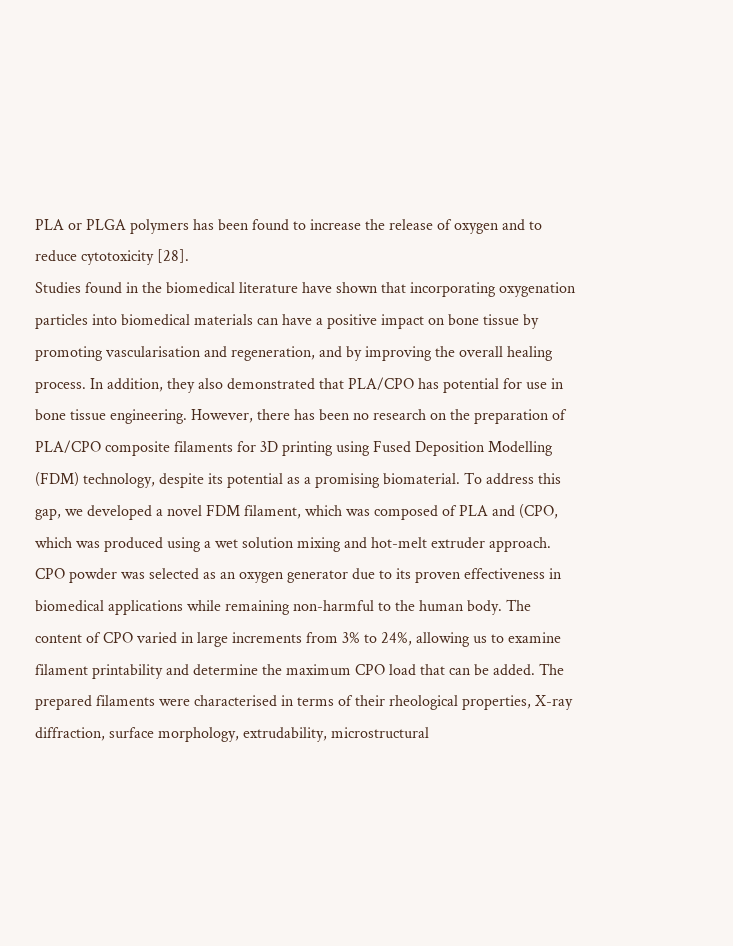PLA or PLGA polymers has been found to increase the release of oxygen and to reduce cytotoxicity [28].
Studies found in the biomedical literature have shown that incorporating oxygenation particles into biomedical materials can have a positive impact on bone tissue by promoting vascularisation and regeneration, and by improving the overall healing process. In addition, they also demonstrated that PLA/CPO has potential for use in bone tissue engineering. However, there has been no research on the preparation of PLA/CPO composite filaments for 3D printing using Fused Deposition Modelling (FDM) technology, despite its potential as a promising biomaterial. To address this gap, we developed a novel FDM filament, which was composed of PLA and (CPO, which was produced using a wet solution mixing and hot-melt extruder approach. CPO powder was selected as an oxygen generator due to its proven effectiveness in biomedical applications while remaining non-harmful to the human body. The content of CPO varied in large increments from 3% to 24%, allowing us to examine filament printability and determine the maximum CPO load that can be added. The prepared filaments were characterised in terms of their rheological properties, X-ray diffraction, surface morphology, extrudability, microstructural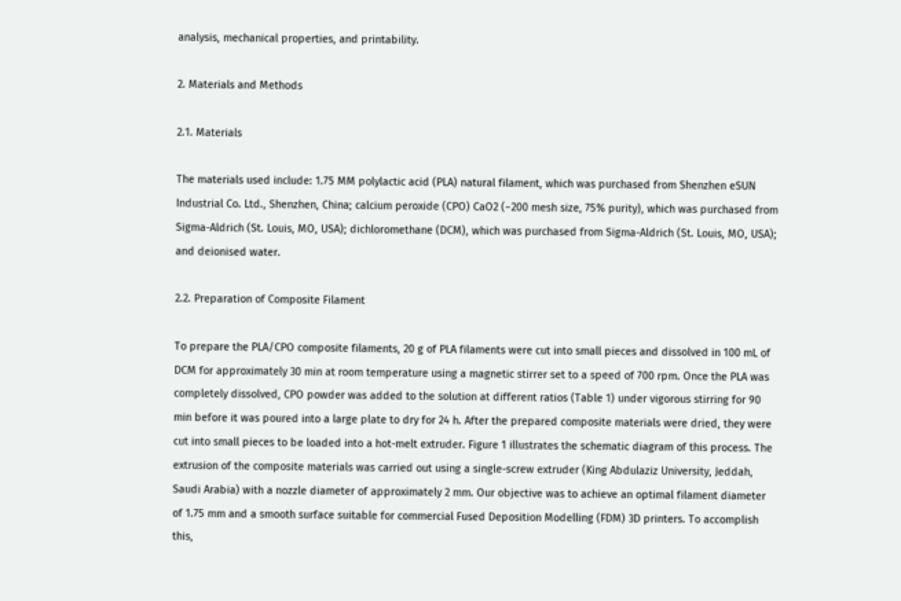analysis, mechanical properties, and printability.

2. Materials and Methods

2.1. Materials

The materials used include: 1.75 MM polylactic acid (PLA) natural filament, which was purchased from Shenzhen eSUN Industrial Co. Ltd., Shenzhen, China; calcium peroxide (CPO) CaO2 (−200 mesh size, 75% purity), which was purchased from Sigma-Aldrich (St. Louis, MO, USA); dichloromethane (DCM), which was purchased from Sigma-Aldrich (St. Louis, MO, USA); and deionised water.

2.2. Preparation of Composite Filament

To prepare the PLA/CPO composite filaments, 20 g of PLA filaments were cut into small pieces and dissolved in 100 mL of DCM for approximately 30 min at room temperature using a magnetic stirrer set to a speed of 700 rpm. Once the PLA was completely dissolved, CPO powder was added to the solution at different ratios (Table 1) under vigorous stirring for 90 min before it was poured into a large plate to dry for 24 h. After the prepared composite materials were dried, they were cut into small pieces to be loaded into a hot-melt extruder. Figure 1 illustrates the schematic diagram of this process. The extrusion of the composite materials was carried out using a single-screw extruder (King Abdulaziz University, Jeddah, Saudi Arabia) with a nozzle diameter of approximately 2 mm. Our objective was to achieve an optimal filament diameter of 1.75 mm and a smooth surface suitable for commercial Fused Deposition Modelling (FDM) 3D printers. To accomplish this,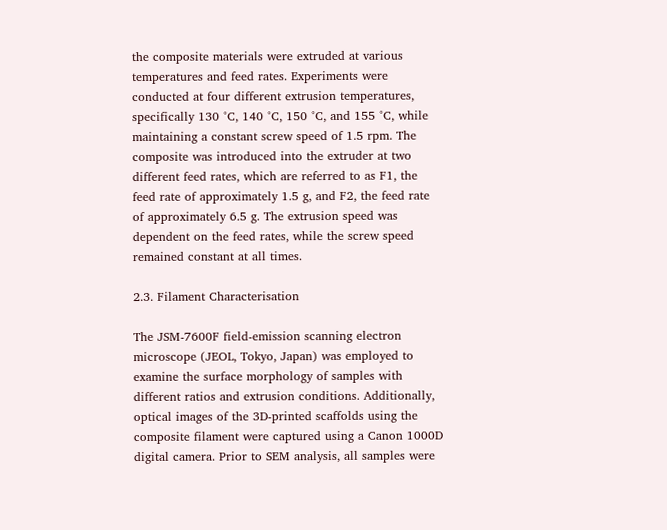the composite materials were extruded at various temperatures and feed rates. Experiments were conducted at four different extrusion temperatures, specifically 130 °C, 140 °C, 150 °C, and 155 °C, while maintaining a constant screw speed of 1.5 rpm. The composite was introduced into the extruder at two different feed rates, which are referred to as F1, the feed rate of approximately 1.5 g, and F2, the feed rate of approximately 6.5 g. The extrusion speed was dependent on the feed rates, while the screw speed remained constant at all times.

2.3. Filament Characterisation

The JSM-7600F field-emission scanning electron microscope (JEOL, Tokyo, Japan) was employed to examine the surface morphology of samples with different ratios and extrusion conditions. Additionally, optical images of the 3D-printed scaffolds using the composite filament were captured using a Canon 1000D digital camera. Prior to SEM analysis, all samples were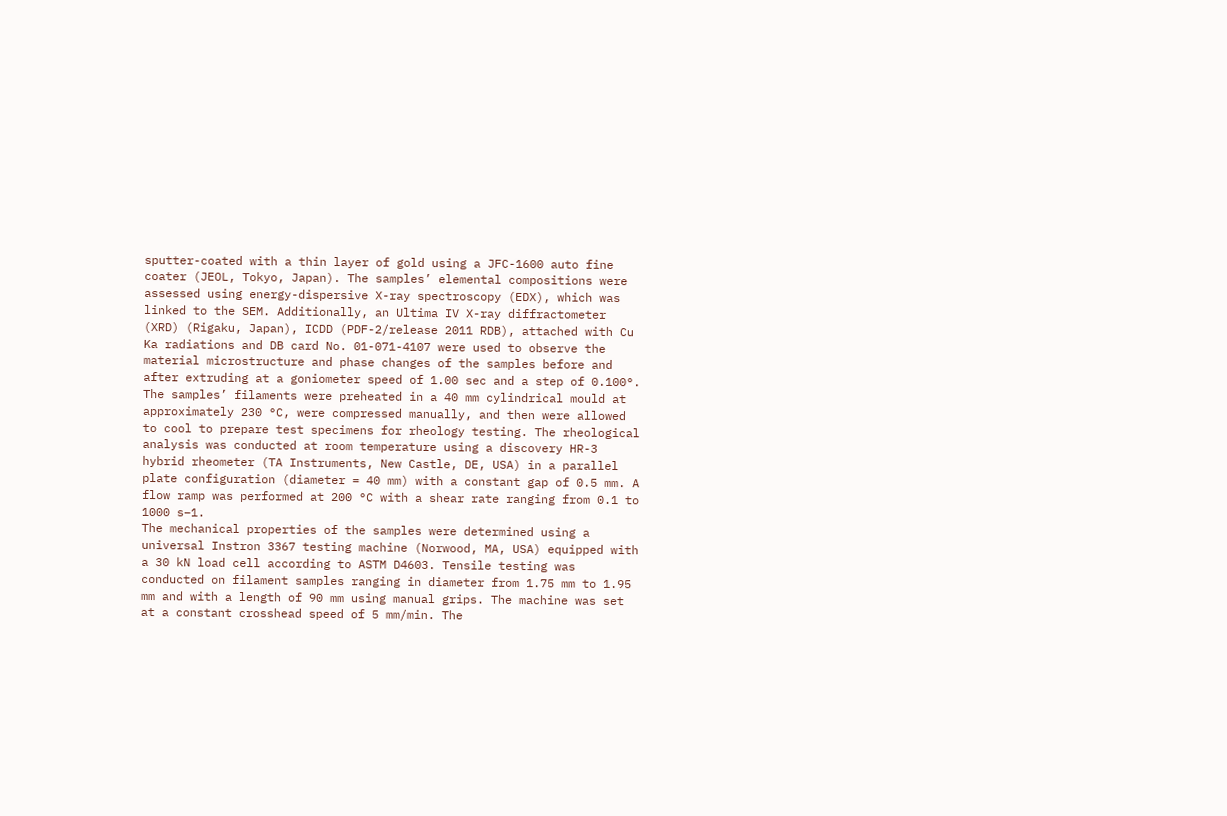sputter-coated with a thin layer of gold using a JFC-1600 auto fine coater (JEOL, Tokyo, Japan). The samples’ elemental compositions were assessed using energy-dispersive X-ray spectroscopy (EDX), which was linked to the SEM. Additionally, an Ultima IV X-ray diffractometer (XRD) (Rigaku, Japan), ICDD (PDF-2/release 2011 RDB), attached with Cu Ka radiations and DB card No. 01-071-4107 were used to observe the material microstructure and phase changes of the samples before and after extruding at a goniometer speed of 1.00 sec and a step of 0.100°.
The samples’ filaments were preheated in a 40 mm cylindrical mould at approximately 230 °C, were compressed manually, and then were allowed to cool to prepare test specimens for rheology testing. The rheological analysis was conducted at room temperature using a discovery HR-3 hybrid rheometer (TA Instruments, New Castle, DE, USA) in a parallel plate configuration (diameter = 40 mm) with a constant gap of 0.5 mm. A flow ramp was performed at 200 °C with a shear rate ranging from 0.1 to 1000 s−1.
The mechanical properties of the samples were determined using a universal Instron 3367 testing machine (Norwood, MA, USA) equipped with a 30 kN load cell according to ASTM D4603. Tensile testing was conducted on filament samples ranging in diameter from 1.75 mm to 1.95 mm and with a length of 90 mm using manual grips. The machine was set at a constant crosshead speed of 5 mm/min. The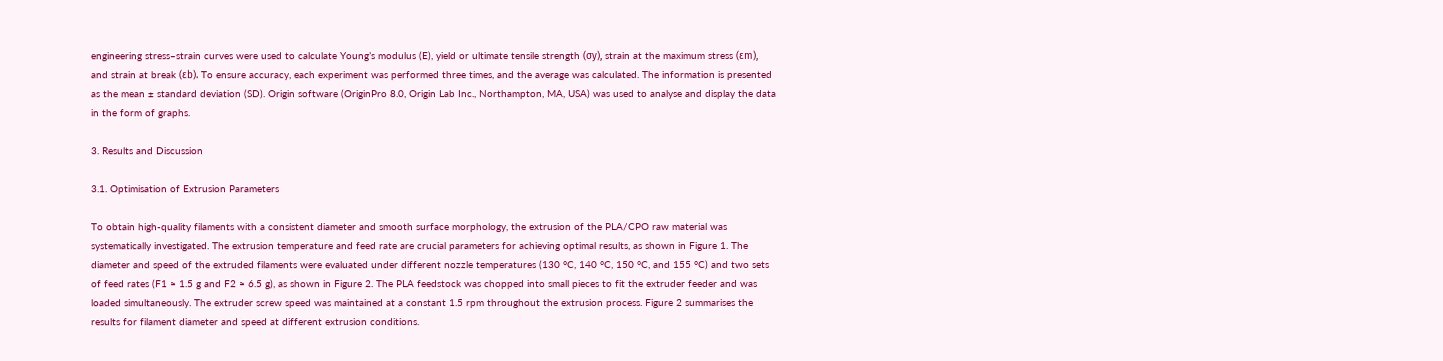engineering stress–strain curves were used to calculate Young’s modulus (E), yield or ultimate tensile strength (σy), strain at the maximum stress (εm), and strain at break (εb). To ensure accuracy, each experiment was performed three times, and the average was calculated. The information is presented as the mean ± standard deviation (SD). Origin software (OriginPro 8.0, Origin Lab Inc., Northampton, MA, USA) was used to analyse and display the data in the form of graphs.

3. Results and Discussion

3.1. Optimisation of Extrusion Parameters

To obtain high-quality filaments with a consistent diameter and smooth surface morphology, the extrusion of the PLA/CPO raw material was systematically investigated. The extrusion temperature and feed rate are crucial parameters for achieving optimal results, as shown in Figure 1. The diameter and speed of the extruded filaments were evaluated under different nozzle temperatures (130 °C, 140 °C, 150 °C, and 155 °C) and two sets of feed rates (F1 ≈ 1.5 g and F2 ≈ 6.5 g), as shown in Figure 2. The PLA feedstock was chopped into small pieces to fit the extruder feeder and was loaded simultaneously. The extruder screw speed was maintained at a constant 1.5 rpm throughout the extrusion process. Figure 2 summarises the results for filament diameter and speed at different extrusion conditions.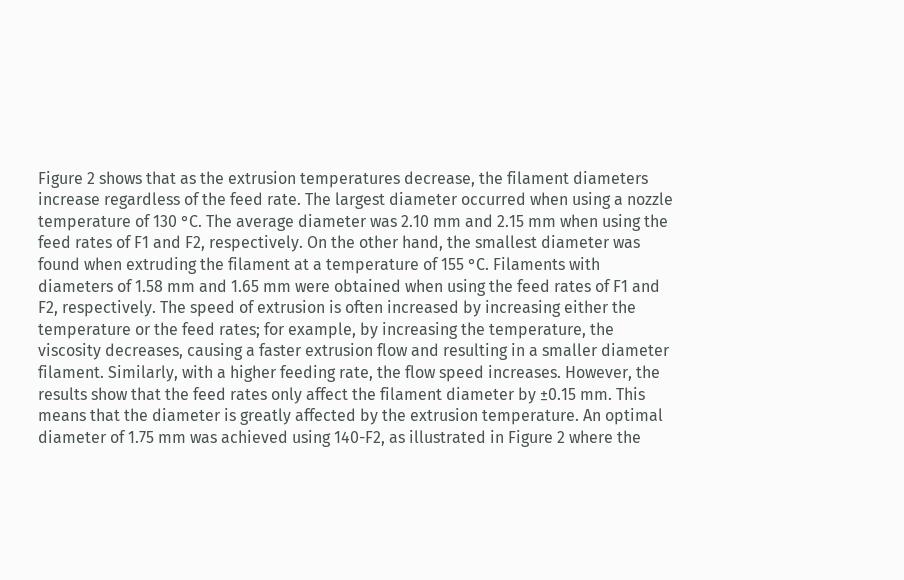Figure 2 shows that as the extrusion temperatures decrease, the filament diameters increase regardless of the feed rate. The largest diameter occurred when using a nozzle temperature of 130 °C. The average diameter was 2.10 mm and 2.15 mm when using the feed rates of F1 and F2, respectively. On the other hand, the smallest diameter was found when extruding the filament at a temperature of 155 °C. Filaments with diameters of 1.58 mm and 1.65 mm were obtained when using the feed rates of F1 and F2, respectively. The speed of extrusion is often increased by increasing either the temperature or the feed rates; for example, by increasing the temperature, the viscosity decreases, causing a faster extrusion flow and resulting in a smaller diameter filament. Similarly, with a higher feeding rate, the flow speed increases. However, the results show that the feed rates only affect the filament diameter by ±0.15 mm. This means that the diameter is greatly affected by the extrusion temperature. An optimal diameter of 1.75 mm was achieved using 140-F2, as illustrated in Figure 2 where the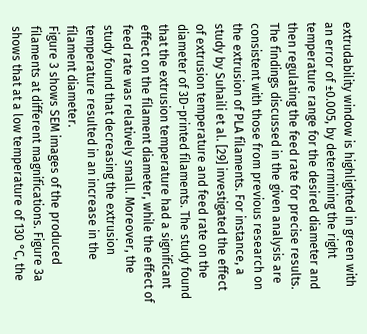extrudability window is highlighted in green with an error of ±0.005, by determining the right temperature range for the desired diameter and then regulating the feed rate for precise results. The findings discussed in the given analysis are consistent with those from previous research on the extrusion of PLA filaments. For instance, a study by Suhaili et al. [29] investigated the effect of extrusion temperature and feed rate on the diameter of 3D-printed filaments. The study found that the extrusion temperature had a significant effect on the filament diameter, while the effect of feed rate was relatively small. Moreover, the study found that decreasing the extrusion temperature resulted in an increase in the filament diameter.
Figure 3 shows SEM images of the produced filaments at different magnifications. Figure 3a shows that at a low temperature of 130 °C, the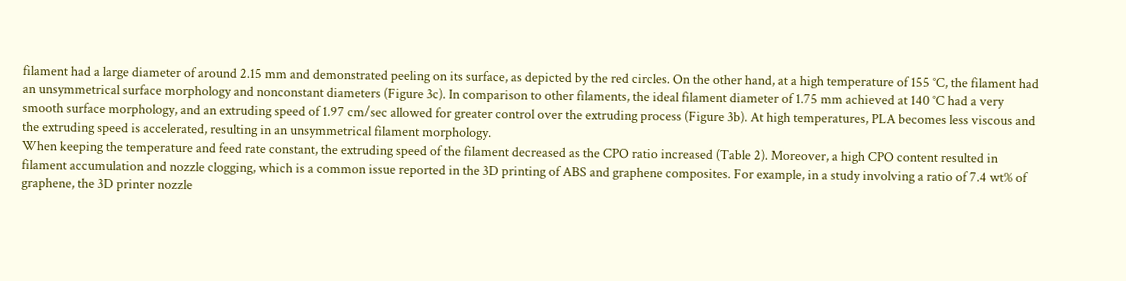filament had a large diameter of around 2.15 mm and demonstrated peeling on its surface, as depicted by the red circles. On the other hand, at a high temperature of 155 °C, the filament had an unsymmetrical surface morphology and nonconstant diameters (Figure 3c). In comparison to other filaments, the ideal filament diameter of 1.75 mm achieved at 140 °C had a very smooth surface morphology, and an extruding speed of 1.97 cm/sec allowed for greater control over the extruding process (Figure 3b). At high temperatures, PLA becomes less viscous and the extruding speed is accelerated, resulting in an unsymmetrical filament morphology.
When keeping the temperature and feed rate constant, the extruding speed of the filament decreased as the CPO ratio increased (Table 2). Moreover, a high CPO content resulted in filament accumulation and nozzle clogging, which is a common issue reported in the 3D printing of ABS and graphene composites. For example, in a study involving a ratio of 7.4 wt% of graphene, the 3D printer nozzle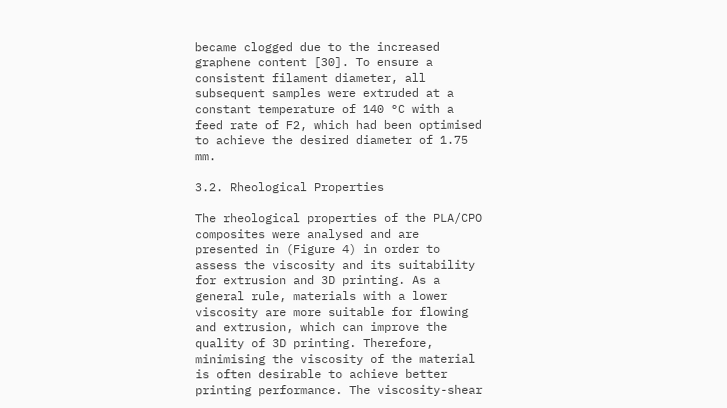became clogged due to the increased graphene content [30]. To ensure a consistent filament diameter, all subsequent samples were extruded at a constant temperature of 140 °C with a feed rate of F2, which had been optimised to achieve the desired diameter of 1.75 mm.

3.2. Rheological Properties

The rheological properties of the PLA/CPO composites were analysed and are presented in (Figure 4) in order to assess the viscosity and its suitability for extrusion and 3D printing. As a general rule, materials with a lower viscosity are more suitable for flowing and extrusion, which can improve the quality of 3D printing. Therefore, minimising the viscosity of the material is often desirable to achieve better printing performance. The viscosity-shear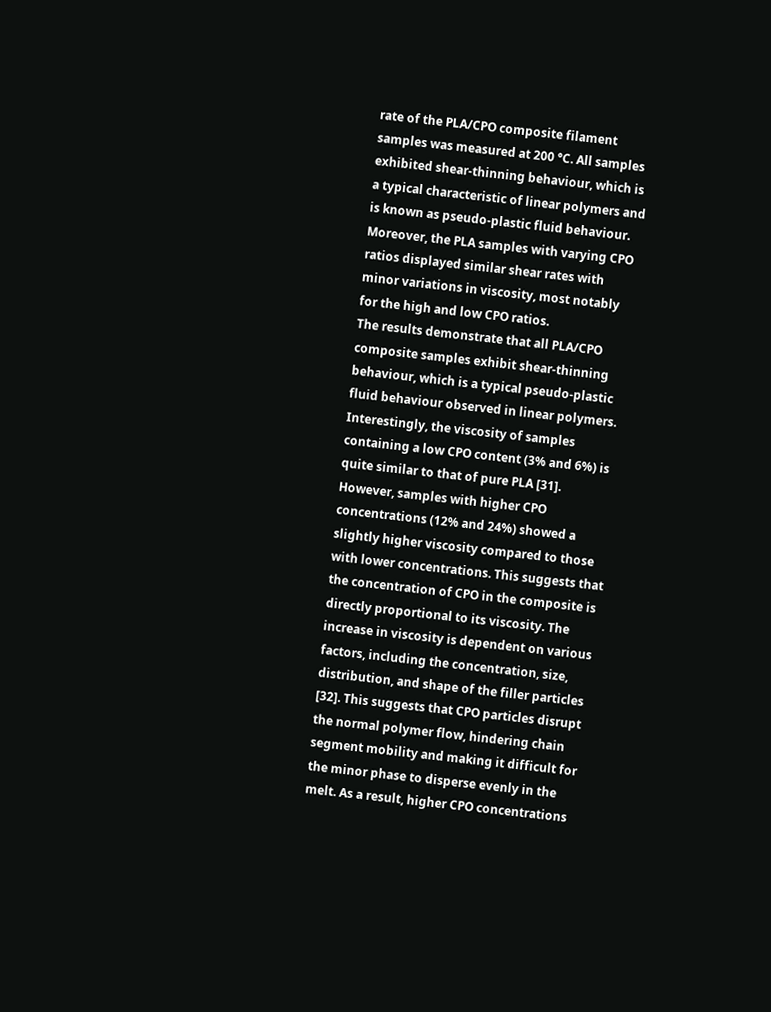rate of the PLA/CPO composite filament samples was measured at 200 °C. All samples exhibited shear-thinning behaviour, which is a typical characteristic of linear polymers and is known as pseudo-plastic fluid behaviour. Moreover, the PLA samples with varying CPO ratios displayed similar shear rates with minor variations in viscosity, most notably for the high and low CPO ratios.
The results demonstrate that all PLA/CPO composite samples exhibit shear-thinning behaviour, which is a typical pseudo-plastic fluid behaviour observed in linear polymers. Interestingly, the viscosity of samples containing a low CPO content (3% and 6%) is quite similar to that of pure PLA [31]. However, samples with higher CPO concentrations (12% and 24%) showed a slightly higher viscosity compared to those with lower concentrations. This suggests that the concentration of CPO in the composite is directly proportional to its viscosity. The increase in viscosity is dependent on various factors, including the concentration, size, distribution, and shape of the filler particles [32]. This suggests that CPO particles disrupt the normal polymer flow, hindering chain segment mobility and making it difficult for the minor phase to disperse evenly in the melt. As a result, higher CPO concentrations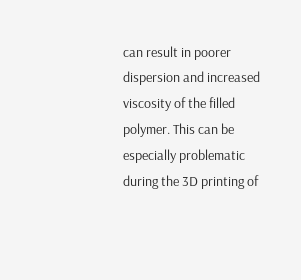can result in poorer dispersion and increased viscosity of the filled polymer. This can be especially problematic during the 3D printing of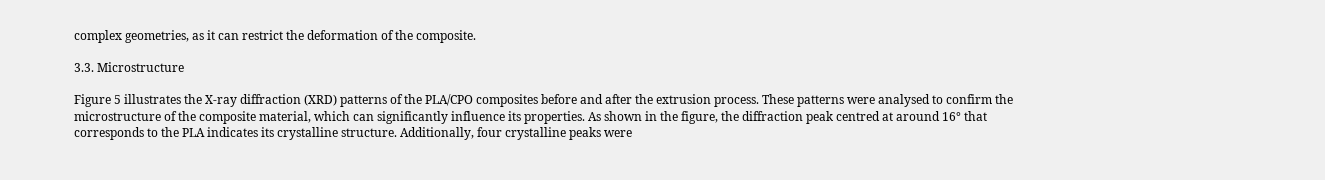complex geometries, as it can restrict the deformation of the composite.

3.3. Microstructure

Figure 5 illustrates the X-ray diffraction (XRD) patterns of the PLA/CPO composites before and after the extrusion process. These patterns were analysed to confirm the microstructure of the composite material, which can significantly influence its properties. As shown in the figure, the diffraction peak centred at around 16° that corresponds to the PLA indicates its crystalline structure. Additionally, four crystalline peaks were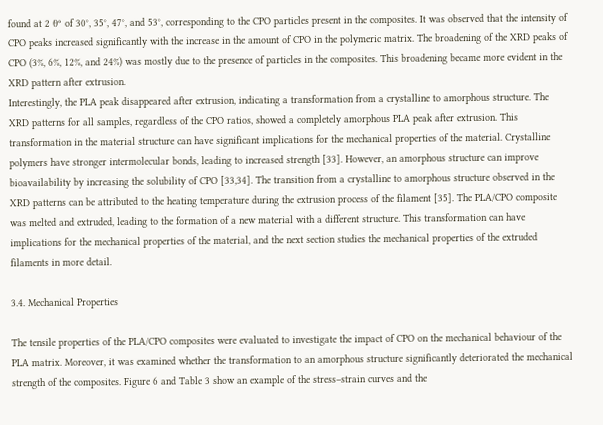found at 2 θ° of 30°, 35°, 47°, and 53°, corresponding to the CPO particles present in the composites. It was observed that the intensity of CPO peaks increased significantly with the increase in the amount of CPO in the polymeric matrix. The broadening of the XRD peaks of CPO (3%, 6%, 12%, and 24%) was mostly due to the presence of particles in the composites. This broadening became more evident in the XRD pattern after extrusion.
Interestingly, the PLA peak disappeared after extrusion, indicating a transformation from a crystalline to amorphous structure. The XRD patterns for all samples, regardless of the CPO ratios, showed a completely amorphous PLA peak after extrusion. This transformation in the material structure can have significant implications for the mechanical properties of the material. Crystalline polymers have stronger intermolecular bonds, leading to increased strength [33]. However, an amorphous structure can improve bioavailability by increasing the solubility of CPO [33,34]. The transition from a crystalline to amorphous structure observed in the XRD patterns can be attributed to the heating temperature during the extrusion process of the filament [35]. The PLA/CPO composite was melted and extruded, leading to the formation of a new material with a different structure. This transformation can have implications for the mechanical properties of the material, and the next section studies the mechanical properties of the extruded filaments in more detail.

3.4. Mechanical Properties

The tensile properties of the PLA/CPO composites were evaluated to investigate the impact of CPO on the mechanical behaviour of the PLA matrix. Moreover, it was examined whether the transformation to an amorphous structure significantly deteriorated the mechanical strength of the composites. Figure 6 and Table 3 show an example of the stress–strain curves and the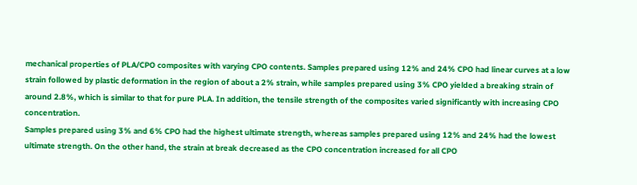mechanical properties of PLA/CPO composites with varying CPO contents. Samples prepared using 12% and 24% CPO had linear curves at a low strain followed by plastic deformation in the region of about a 2% strain, while samples prepared using 3% CPO yielded a breaking strain of around 2.8%, which is similar to that for pure PLA. In addition, the tensile strength of the composites varied significantly with increasing CPO concentration.
Samples prepared using 3% and 6% CPO had the highest ultimate strength, whereas samples prepared using 12% and 24% had the lowest ultimate strength. On the other hand, the strain at break decreased as the CPO concentration increased for all CPO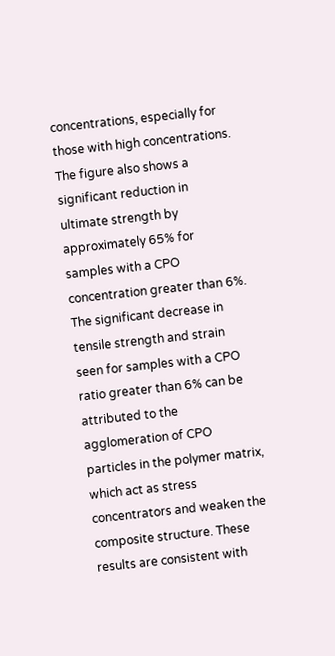concentrations, especially for those with high concentrations. The figure also shows a significant reduction in ultimate strength by approximately 65% for samples with a CPO concentration greater than 6%. The significant decrease in tensile strength and strain seen for samples with a CPO ratio greater than 6% can be attributed to the agglomeration of CPO particles in the polymer matrix, which act as stress concentrators and weaken the composite structure. These results are consistent with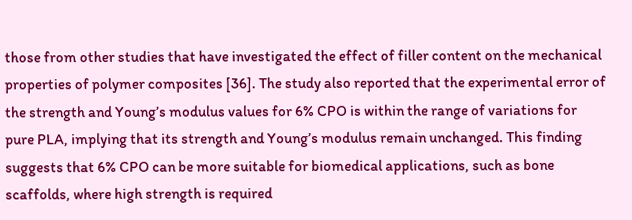those from other studies that have investigated the effect of filler content on the mechanical properties of polymer composites [36]. The study also reported that the experimental error of the strength and Young’s modulus values for 6% CPO is within the range of variations for pure PLA, implying that its strength and Young’s modulus remain unchanged. This finding suggests that 6% CPO can be more suitable for biomedical applications, such as bone scaffolds, where high strength is required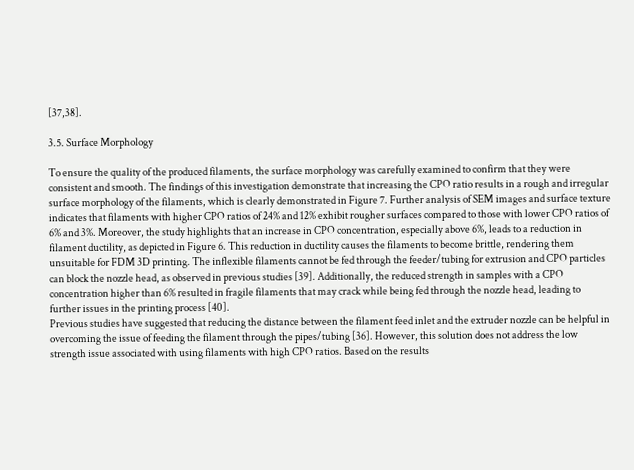[37,38].

3.5. Surface Morphology

To ensure the quality of the produced filaments, the surface morphology was carefully examined to confirm that they were consistent and smooth. The findings of this investigation demonstrate that increasing the CPO ratio results in a rough and irregular surface morphology of the filaments, which is clearly demonstrated in Figure 7. Further analysis of SEM images and surface texture indicates that filaments with higher CPO ratios of 24% and 12% exhibit rougher surfaces compared to those with lower CPO ratios of 6% and 3%. Moreover, the study highlights that an increase in CPO concentration, especially above 6%, leads to a reduction in filament ductility, as depicted in Figure 6. This reduction in ductility causes the filaments to become brittle, rendering them unsuitable for FDM 3D printing. The inflexible filaments cannot be fed through the feeder/tubing for extrusion and CPO particles can block the nozzle head, as observed in previous studies [39]. Additionally, the reduced strength in samples with a CPO concentration higher than 6% resulted in fragile filaments that may crack while being fed through the nozzle head, leading to further issues in the printing process [40].
Previous studies have suggested that reducing the distance between the filament feed inlet and the extruder nozzle can be helpful in overcoming the issue of feeding the filament through the pipes/tubing [36]. However, this solution does not address the low strength issue associated with using filaments with high CPO ratios. Based on the results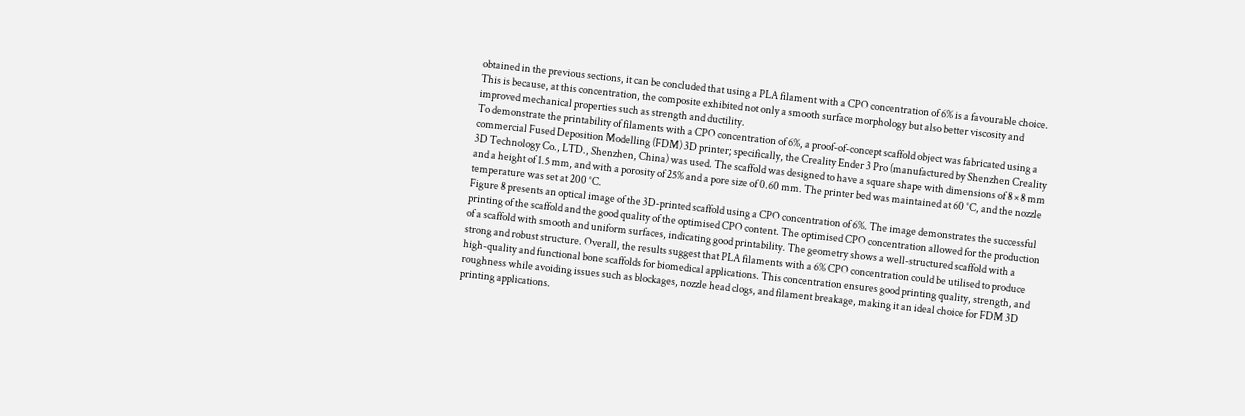obtained in the previous sections, it can be concluded that using a PLA filament with a CPO concentration of 6% is a favourable choice. This is because, at this concentration, the composite exhibited not only a smooth surface morphology but also better viscosity and improved mechanical properties such as strength and ductility.
To demonstrate the printability of filaments with a CPO concentration of 6%, a proof-of-concept scaffold object was fabricated using a commercial Fused Deposition Modelling (FDM) 3D printer; specifically, the Creality Ender 3 Pro (manufactured by Shenzhen Creality 3D Technology Co., LTD., Shenzhen, China) was used. The scaffold was designed to have a square shape with dimensions of 8 × 8 mm and a height of 1.5 mm, and with a porosity of 25% and a pore size of 0.60 mm. The printer bed was maintained at 60 °C, and the nozzle temperature was set at 200 °C.
Figure 8 presents an optical image of the 3D-printed scaffold using a CPO concentration of 6%. The image demonstrates the successful printing of the scaffold and the good quality of the optimised CPO content. The optimised CPO concentration allowed for the production of a scaffold with smooth and uniform surfaces, indicating good printability. The geometry shows a well-structured scaffold with a strong and robust structure. Overall, the results suggest that PLA filaments with a 6% CPO concentration could be utilised to produce high-quality and functional bone scaffolds for biomedical applications. This concentration ensures good printing quality, strength, and roughness while avoiding issues such as blockages, nozzle head clogs, and filament breakage, making it an ideal choice for FDM 3D printing applications.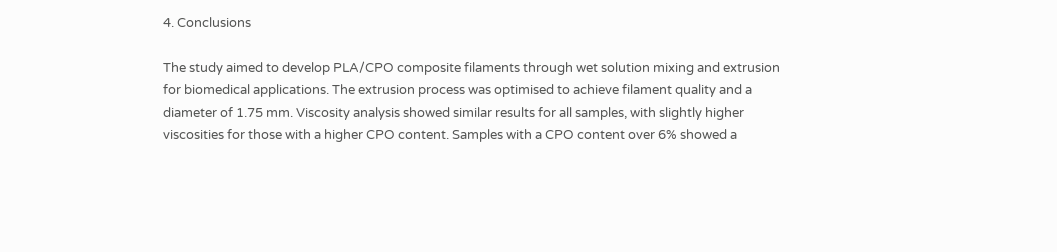4. Conclusions

The study aimed to develop PLA/CPO composite filaments through wet solution mixing and extrusion for biomedical applications. The extrusion process was optimised to achieve filament quality and a diameter of 1.75 mm. Viscosity analysis showed similar results for all samples, with slightly higher viscosities for those with a higher CPO content. Samples with a CPO content over 6% showed a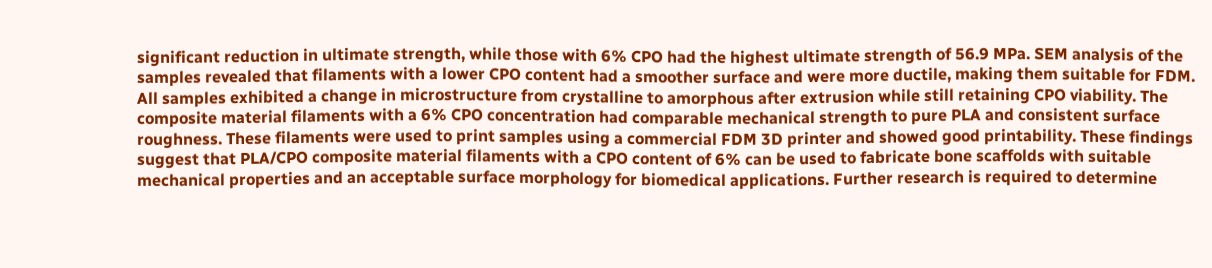significant reduction in ultimate strength, while those with 6% CPO had the highest ultimate strength of 56.9 MPa. SEM analysis of the samples revealed that filaments with a lower CPO content had a smoother surface and were more ductile, making them suitable for FDM. All samples exhibited a change in microstructure from crystalline to amorphous after extrusion while still retaining CPO viability. The composite material filaments with a 6% CPO concentration had comparable mechanical strength to pure PLA and consistent surface roughness. These filaments were used to print samples using a commercial FDM 3D printer and showed good printability. These findings suggest that PLA/CPO composite material filaments with a CPO content of 6% can be used to fabricate bone scaffolds with suitable mechanical properties and an acceptable surface morphology for biomedical applications. Further research is required to determine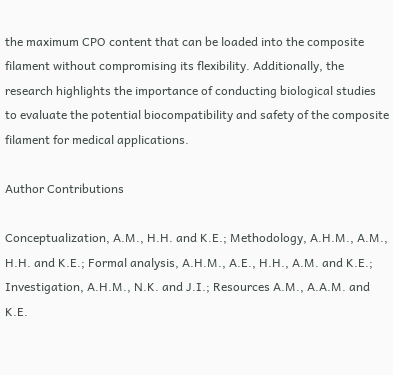the maximum CPO content that can be loaded into the composite filament without compromising its flexibility. Additionally, the research highlights the importance of conducting biological studies to evaluate the potential biocompatibility and safety of the composite filament for medical applications.

Author Contributions

Conceptualization, A.M., H.H. and K.E.; Methodology, A.H.M., A.M., H.H. and K.E.; Formal analysis, A.H.M., A.E., H.H., A.M. and K.E.; Investigation, A.H.M., N.K. and J.I.; Resources A.M., A.A.M. and K.E.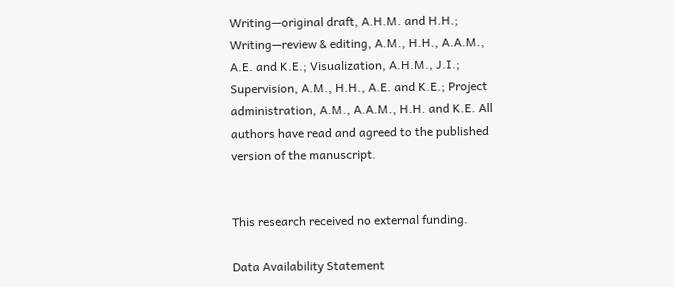Writing—original draft, A.H.M. and H.H.; Writing—review & editing, A.M., H.H., A.A.M., A.E. and K.E.; Visualization, A.H.M., J.I.; Supervision, A.M., H.H., A.E. and K.E.; Project administration, A.M., A.A.M., H.H. and K.E. All authors have read and agreed to the published version of the manuscript.


This research received no external funding.

Data Availability Statement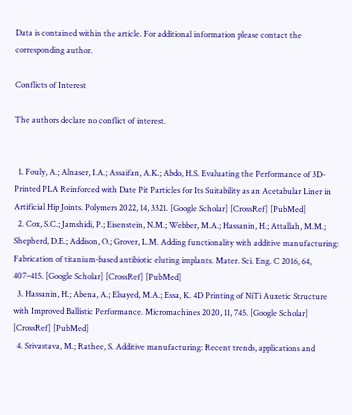Data is contained within the article. For additional information please contact the corresponding author.

Conflicts of Interest

The authors declare no conflict of interest.


  1. Fouly, A.; Alnaser, I.A.; Assaifan, A.K.; Abdo, H.S. Evaluating the Performance of 3D-Printed PLA Reinforced with Date Pit Particles for Its Suitability as an Acetabular Liner in Artificial Hip Joints. Polymers 2022, 14, 3321. [Google Scholar] [CrossRef] [PubMed]
  2. Cox, S.C.; Jamshidi, P.; Eisenstein, N.M.; Webber, M.A.; Hassanin, H.; Attallah, M.M.; Shepherd, D.E.; Addison, O.; Grover, L.M. Adding functionality with additive manufacturing: Fabrication of titanium-based antibiotic eluting implants. Mater. Sci. Eng. C 2016, 64, 407–415. [Google Scholar] [CrossRef] [PubMed]
  3. Hassanin, H.; Abena, A.; Elsayed, M.A.; Essa, K. 4D Printing of NiTi Auxetic Structure with Improved Ballistic Performance. Micromachines 2020, 11, 745. [Google Scholar] [CrossRef] [PubMed]
  4. Srivastava, M.; Rathee, S. Additive manufacturing: Recent trends, applications and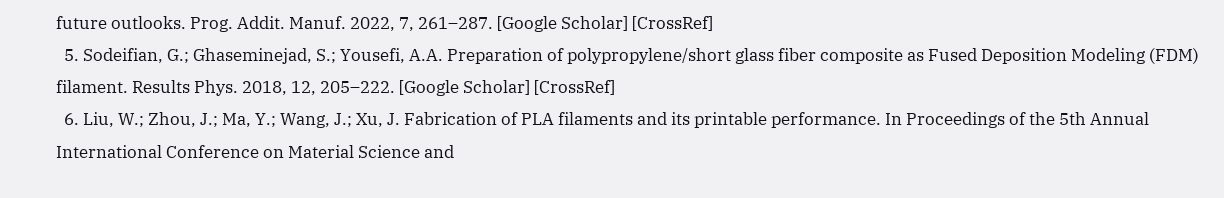future outlooks. Prog. Addit. Manuf. 2022, 7, 261–287. [Google Scholar] [CrossRef]
  5. Sodeifian, G.; Ghaseminejad, S.; Yousefi, A.A. Preparation of polypropylene/short glass fiber composite as Fused Deposition Modeling (FDM) filament. Results Phys. 2018, 12, 205–222. [Google Scholar] [CrossRef]
  6. Liu, W.; Zhou, J.; Ma, Y.; Wang, J.; Xu, J. Fabrication of PLA filaments and its printable performance. In Proceedings of the 5th Annual International Conference on Material Science and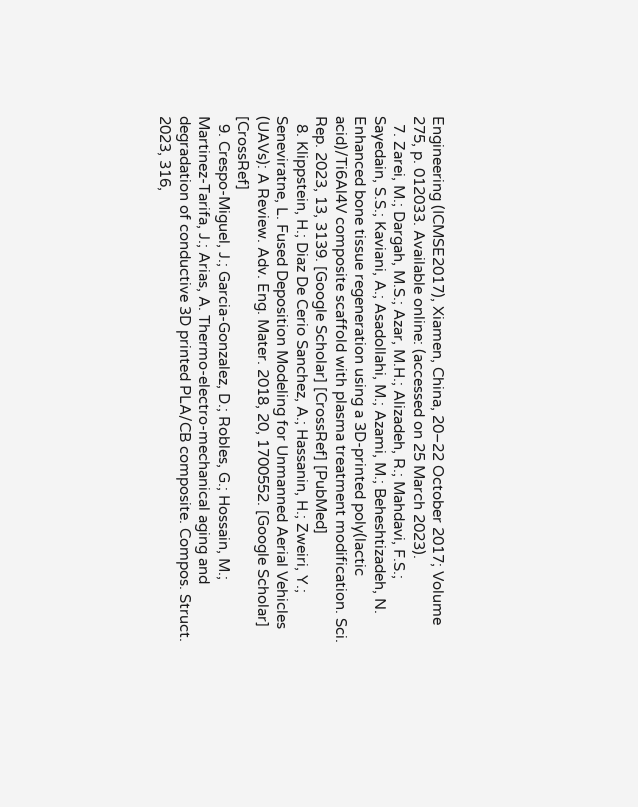Engineering (ICMSE2017), Xiamen, China, 20–22 October 2017; Volume 275, p. 012033. Available online: (accessed on 25 March 2023).
  7. Zarei, M.; Dargah, M.S.; Azar, M.H.; Alizadeh, R.; Mahdavi, F.S.; Sayedain, S.S.; Kaviani, A.; Asadollahi, M.; Azami, M.; Beheshtizadeh, N. Enhanced bone tissue regeneration using a 3D-printed poly(lactic acid)/Ti6Al4V composite scaffold with plasma treatment modification. Sci. Rep. 2023, 13, 3139. [Google Scholar] [CrossRef] [PubMed]
  8. Klippstein, H.; Diaz De Cerio Sanchez, A.; Hassanin, H.; Zweiri, Y.; Seneviratne, L. Fused Deposition Modeling for Unmanned Aerial Vehicles (UAVs): A Review. Adv. Eng. Mater. 2018, 20, 1700552. [Google Scholar] [CrossRef]
  9. Crespo-Miguel, J.; Garcia-Gonzalez, D.; Robles, G.; Hossain, M.; Martinez-Tarifa, J.; Arias, A. Thermo-electro-mechanical aging and degradation of conductive 3D printed PLA/CB composite. Compos. Struct. 2023, 316,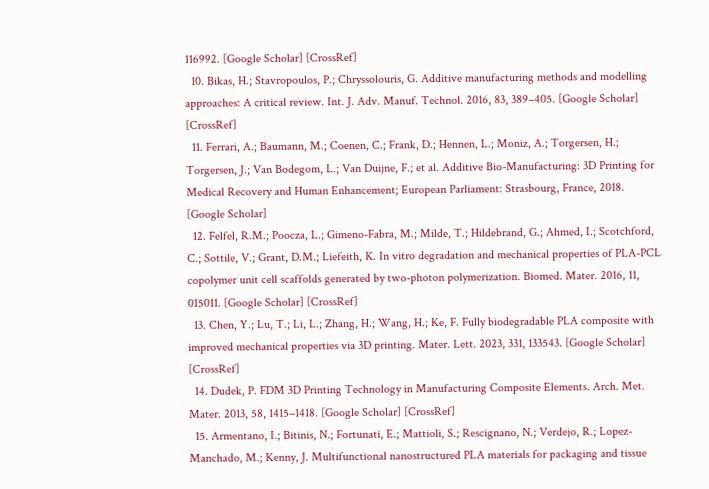116992. [Google Scholar] [CrossRef]
  10. Bikas, H.; Stavropoulos, P.; Chryssolouris, G. Additive manufacturing methods and modelling approaches: A critical review. Int. J. Adv. Manuf. Technol. 2016, 83, 389–405. [Google Scholar] [CrossRef]
  11. Ferrari, A.; Baumann, M.; Coenen, C.; Frank, D.; Hennen, L.; Moniz, A.; Torgersen, H.; Torgersen, J.; Van Bodegom, L.; Van Duijne, F.; et al. Additive Bio-Manufacturing: 3D Printing for Medical Recovery and Human Enhancement; European Parliament: Strasbourg, France, 2018. [Google Scholar]
  12. Felfel, R.M.; Poocza, L.; Gimeno-Fabra, M.; Milde, T.; Hildebrand, G.; Ahmed, I.; Scotchford, C.; Sottile, V.; Grant, D.M.; Liefeith, K. In vitro degradation and mechanical properties of PLA-PCL copolymer unit cell scaffolds generated by two-photon polymerization. Biomed. Mater. 2016, 11, 015011. [Google Scholar] [CrossRef]
  13. Chen, Y.; Lu, T.; Li, L.; Zhang, H.; Wang, H.; Ke, F. Fully biodegradable PLA composite with improved mechanical properties via 3D printing. Mater. Lett. 2023, 331, 133543. [Google Scholar] [CrossRef]
  14. Dudek, P. FDM 3D Printing Technology in Manufacturing Composite Elements. Arch. Met. Mater. 2013, 58, 1415–1418. [Google Scholar] [CrossRef]
  15. Armentano, I.; Bitinis, N.; Fortunati, E.; Mattioli, S.; Rescignano, N.; Verdejo, R.; Lopez-Manchado, M.; Kenny, J. Multifunctional nanostructured PLA materials for packaging and tissue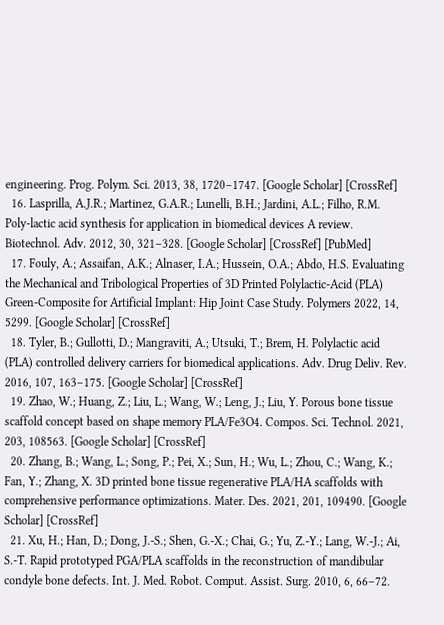engineering. Prog. Polym. Sci. 2013, 38, 1720–1747. [Google Scholar] [CrossRef]
  16. Lasprilla, A.J.R.; Martinez, G.A.R.; Lunelli, B.H.; Jardini, A.L.; Filho, R.M. Poly-lactic acid synthesis for application in biomedical devices A review. Biotechnol. Adv. 2012, 30, 321–328. [Google Scholar] [CrossRef] [PubMed]
  17. Fouly, A.; Assaifan, A.K.; Alnaser, I.A.; Hussein, O.A.; Abdo, H.S. Evaluating the Mechanical and Tribological Properties of 3D Printed Polylactic-Acid (PLA) Green-Composite for Artificial Implant: Hip Joint Case Study. Polymers 2022, 14, 5299. [Google Scholar] [CrossRef]
  18. Tyler, B.; Gullotti, D.; Mangraviti, A.; Utsuki, T.; Brem, H. Polylactic acid (PLA) controlled delivery carriers for biomedical applications. Adv. Drug Deliv. Rev. 2016, 107, 163–175. [Google Scholar] [CrossRef]
  19. Zhao, W.; Huang, Z.; Liu, L.; Wang, W.; Leng, J.; Liu, Y. Porous bone tissue scaffold concept based on shape memory PLA/Fe3O4. Compos. Sci. Technol. 2021, 203, 108563. [Google Scholar] [CrossRef]
  20. Zhang, B.; Wang, L.; Song, P.; Pei, X.; Sun, H.; Wu, L.; Zhou, C.; Wang, K.; Fan, Y.; Zhang, X. 3D printed bone tissue regenerative PLA/HA scaffolds with comprehensive performance optimizations. Mater. Des. 2021, 201, 109490. [Google Scholar] [CrossRef]
  21. Xu, H.; Han, D.; Dong, J.-S.; Shen, G.-X.; Chai, G.; Yu, Z.-Y.; Lang, W.-J.; Ai, S.-T. Rapid prototyped PGA/PLA scaffolds in the reconstruction of mandibular condyle bone defects. Int. J. Med. Robot. Comput. Assist. Surg. 2010, 6, 66–72.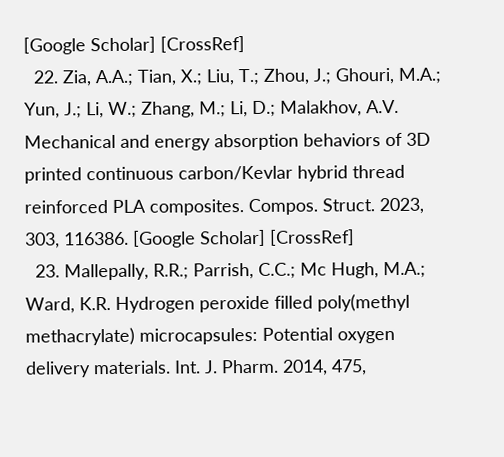[Google Scholar] [CrossRef]
  22. Zia, A.A.; Tian, X.; Liu, T.; Zhou, J.; Ghouri, M.A.; Yun, J.; Li, W.; Zhang, M.; Li, D.; Malakhov, A.V. Mechanical and energy absorption behaviors of 3D printed continuous carbon/Kevlar hybrid thread reinforced PLA composites. Compos. Struct. 2023, 303, 116386. [Google Scholar] [CrossRef]
  23. Mallepally, R.R.; Parrish, C.C.; Mc Hugh, M.A.; Ward, K.R. Hydrogen peroxide filled poly(methyl methacrylate) microcapsules: Potential oxygen delivery materials. Int. J. Pharm. 2014, 475,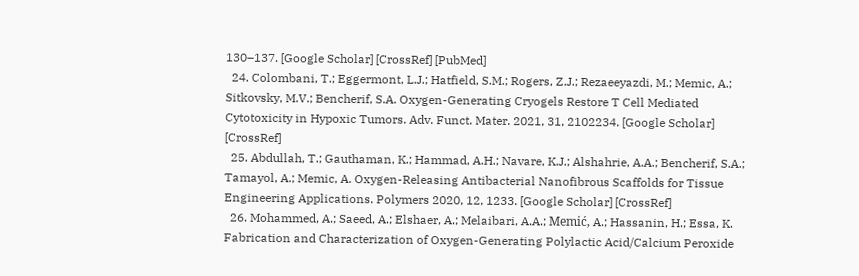130–137. [Google Scholar] [CrossRef] [PubMed]
  24. Colombani, T.; Eggermont, L.J.; Hatfield, S.M.; Rogers, Z.J.; Rezaeeyazdi, M.; Memic, A.; Sitkovsky, M.V.; Bencherif, S.A. Oxygen-Generating Cryogels Restore T Cell Mediated Cytotoxicity in Hypoxic Tumors. Adv. Funct. Mater. 2021, 31, 2102234. [Google Scholar] [CrossRef]
  25. Abdullah, T.; Gauthaman, K.; Hammad, A.H.; Navare, K.J.; Alshahrie, A.A.; Bencherif, S.A.; Tamayol, A.; Memic, A. Oxygen-Releasing Antibacterial Nanofibrous Scaffolds for Tissue Engineering Applications. Polymers 2020, 12, 1233. [Google Scholar] [CrossRef]
  26. Mohammed, A.; Saeed, A.; Elshaer, A.; Melaibari, A.A.; Memić, A.; Hassanin, H.; Essa, K. Fabrication and Characterization of Oxygen-Generating Polylactic Acid/Calcium Peroxide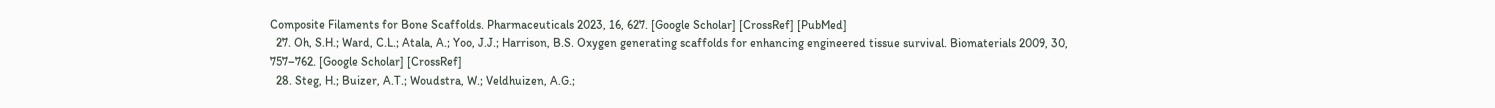Composite Filaments for Bone Scaffolds. Pharmaceuticals 2023, 16, 627. [Google Scholar] [CrossRef] [PubMed]
  27. Oh, S.H.; Ward, C.L.; Atala, A.; Yoo, J.J.; Harrison, B.S. Oxygen generating scaffolds for enhancing engineered tissue survival. Biomaterials 2009, 30, 757–762. [Google Scholar] [CrossRef]
  28. Steg, H.; Buizer, A.T.; Woudstra, W.; Veldhuizen, A.G.;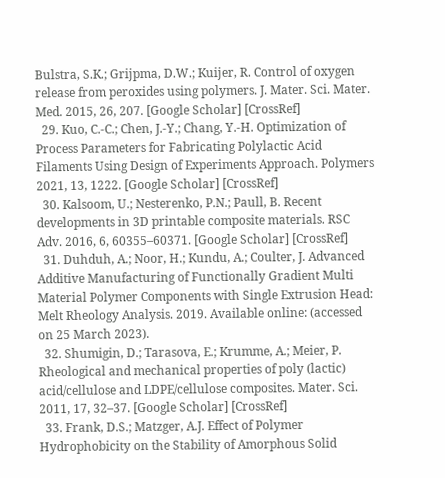Bulstra, S.K.; Grijpma, D.W.; Kuijer, R. Control of oxygen release from peroxides using polymers. J. Mater. Sci. Mater. Med. 2015, 26, 207. [Google Scholar] [CrossRef]
  29. Kuo, C.-C.; Chen, J.-Y.; Chang, Y.-H. Optimization of Process Parameters for Fabricating Polylactic Acid Filaments Using Design of Experiments Approach. Polymers 2021, 13, 1222. [Google Scholar] [CrossRef]
  30. Kalsoom, U.; Nesterenko, P.N.; Paull, B. Recent developments in 3D printable composite materials. RSC Adv. 2016, 6, 60355–60371. [Google Scholar] [CrossRef]
  31. Duhduh, A.; Noor, H.; Kundu, A.; Coulter, J. Advanced Additive Manufacturing of Functionally Gradient Multi Material Polymer Components with Single Extrusion Head: Melt Rheology Analysis. 2019. Available online: (accessed on 25 March 2023).
  32. Shumigin, D.; Tarasova, E.; Krumme, A.; Meier, P. Rheological and mechanical properties of poly (lactic) acid/cellulose and LDPE/cellulose composites. Mater. Sci. 2011, 17, 32–37. [Google Scholar] [CrossRef]
  33. Frank, D.S.; Matzger, A.J. Effect of Polymer Hydrophobicity on the Stability of Amorphous Solid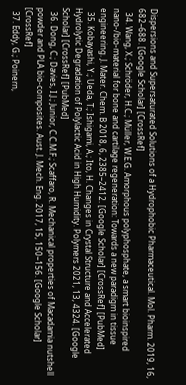Dispersions and Supersaturated Solutions of a Hydrophobic Pharmaceutical. Mol. Pharm. 2019, 16, 682–688. [Google Scholar] [CrossRef]
  34. Wang, X.; Schröder, H.C.; Müller, W.E.G. Amorphous polyphosphate, a smart bioinspired nano-/bio-material for bone and cartilage regeneration: Towards a new paradigm in tissue engineering. J. Mater. Chem. B 2018, 6, 2385–2412. [Google Scholar] [CrossRef] [PubMed]
  35. Kobayashi, Y.; Ueda, T.; Ishigami, A.; Ito, H. Changes in Crystal Structure and Accelerated Hydrolytic Degradation of Polylactic Acid in High Humidity. Polymers 2021, 13, 4324. [Google Scholar] [CrossRef] [PubMed]
  36. Dong, C.; Davies, I.J.; Junior, C.C.M.F.; Scaffaro, R. Mechanical properties of Macadamia nutshell powder and PLA bio-composites. Aust. J. Mech. Eng. 2017, 15, 150–156. [Google Scholar] [CrossRef]
  37. Eddy, G.; Poinern,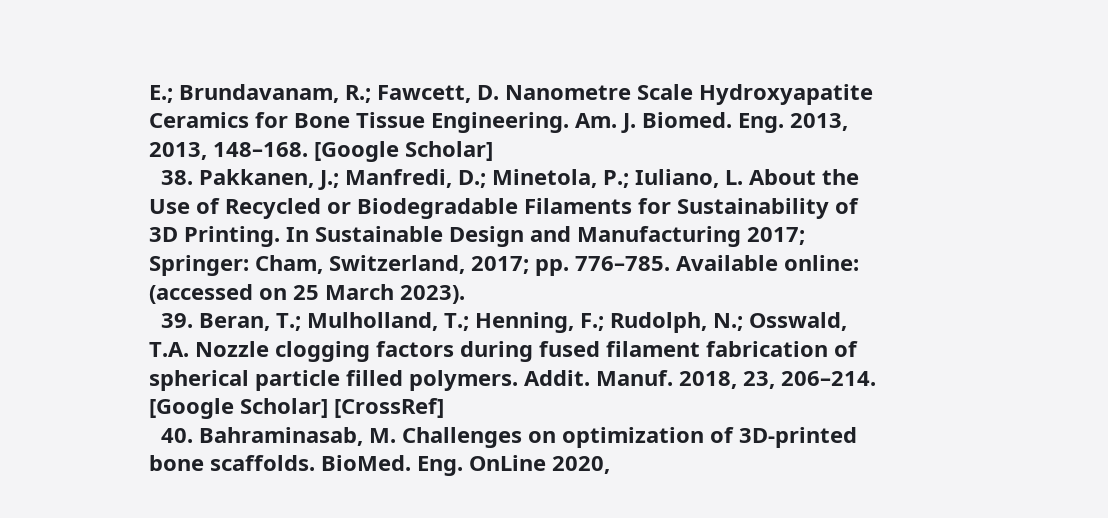E.; Brundavanam, R.; Fawcett, D. Nanometre Scale Hydroxyapatite Ceramics for Bone Tissue Engineering. Am. J. Biomed. Eng. 2013, 2013, 148–168. [Google Scholar]
  38. Pakkanen, J.; Manfredi, D.; Minetola, P.; Iuliano, L. About the Use of Recycled or Biodegradable Filaments for Sustainability of 3D Printing. In Sustainable Design and Manufacturing 2017; Springer: Cham, Switzerland, 2017; pp. 776–785. Available online: (accessed on 25 March 2023).
  39. Beran, T.; Mulholland, T.; Henning, F.; Rudolph, N.; Osswald, T.A. Nozzle clogging factors during fused filament fabrication of spherical particle filled polymers. Addit. Manuf. 2018, 23, 206–214. [Google Scholar] [CrossRef]
  40. Bahraminasab, M. Challenges on optimization of 3D-printed bone scaffolds. BioMed. Eng. OnLine 2020,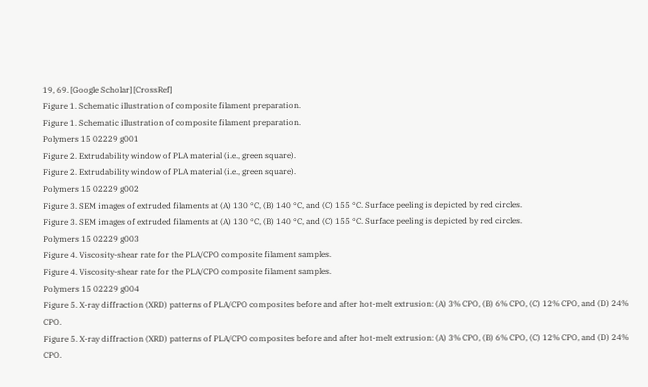19, 69. [Google Scholar] [CrossRef]
Figure 1. Schematic illustration of composite filament preparation.
Figure 1. Schematic illustration of composite filament preparation.
Polymers 15 02229 g001
Figure 2. Extrudability window of PLA material (i.e., green square).
Figure 2. Extrudability window of PLA material (i.e., green square).
Polymers 15 02229 g002
Figure 3. SEM images of extruded filaments at (A) 130 °C, (B) 140 °C, and (C) 155 °C. Surface peeling is depicted by red circles.
Figure 3. SEM images of extruded filaments at (A) 130 °C, (B) 140 °C, and (C) 155 °C. Surface peeling is depicted by red circles.
Polymers 15 02229 g003
Figure 4. Viscosity-shear rate for the PLA/CPO composite filament samples.
Figure 4. Viscosity-shear rate for the PLA/CPO composite filament samples.
Polymers 15 02229 g004
Figure 5. X-ray diffraction (XRD) patterns of PLA/CPO composites before and after hot-melt extrusion: (A) 3% CPO, (B) 6% CPO, (C) 12% CPO, and (D) 24% CPO.
Figure 5. X-ray diffraction (XRD) patterns of PLA/CPO composites before and after hot-melt extrusion: (A) 3% CPO, (B) 6% CPO, (C) 12% CPO, and (D) 24% CPO.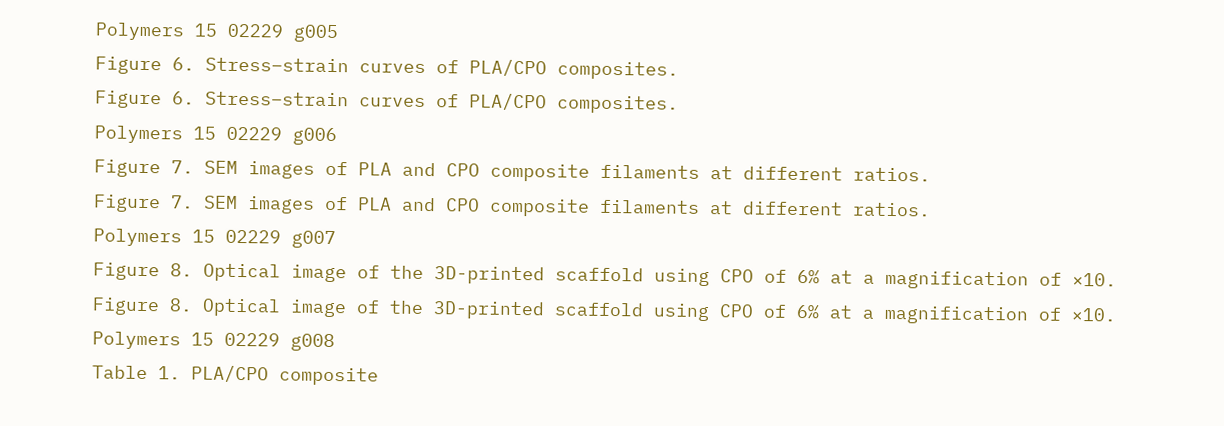Polymers 15 02229 g005
Figure 6. Stress–strain curves of PLA/CPO composites.
Figure 6. Stress–strain curves of PLA/CPO composites.
Polymers 15 02229 g006
Figure 7. SEM images of PLA and CPO composite filaments at different ratios.
Figure 7. SEM images of PLA and CPO composite filaments at different ratios.
Polymers 15 02229 g007
Figure 8. Optical image of the 3D-printed scaffold using CPO of 6% at a magnification of ×10.
Figure 8. Optical image of the 3D-printed scaffold using CPO of 6% at a magnification of ×10.
Polymers 15 02229 g008
Table 1. PLA/CPO composite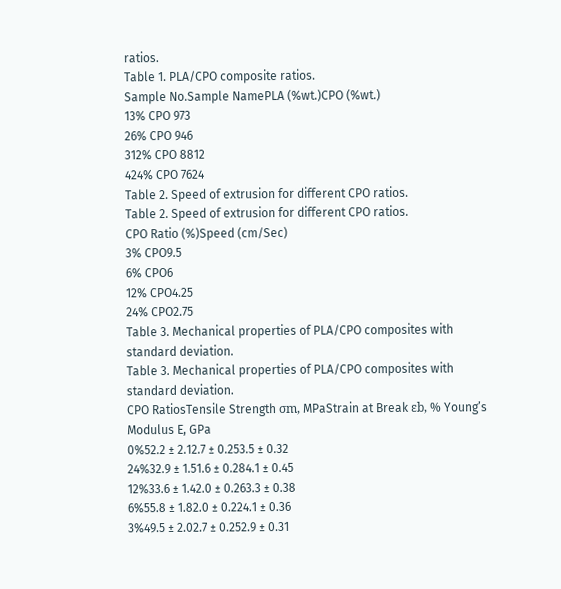ratios.
Table 1. PLA/CPO composite ratios.
Sample No.Sample NamePLA (%wt.)CPO (%wt.)
13% CPO 973
26% CPO 946
312% CPO 8812
424% CPO 7624
Table 2. Speed of extrusion for different CPO ratios.
Table 2. Speed of extrusion for different CPO ratios.
CPO Ratio (%)Speed (cm/Sec)
3% CPO9.5
6% CPO6
12% CPO4.25
24% CPO2.75
Table 3. Mechanical properties of PLA/CPO composites with standard deviation.
Table 3. Mechanical properties of PLA/CPO composites with standard deviation.
CPO RatiosTensile Strength σm, MPaStrain at Break εb, % Young’s Modulus E, GPa
0%52.2 ± 2.12.7 ± 0.253.5 ± 0.32
24%32.9 ± 1.51.6 ± 0.284.1 ± 0.45
12%33.6 ± 1.42.0 ± 0.263.3 ± 0.38
6%55.8 ± 1.82.0 ± 0.224.1 ± 0.36
3%49.5 ± 2.02.7 ± 0.252.9 ± 0.31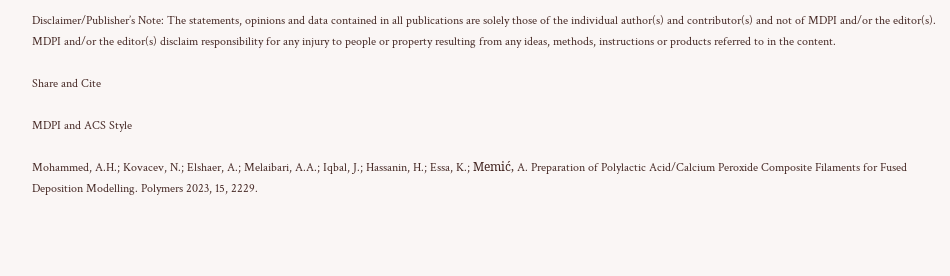Disclaimer/Publisher’s Note: The statements, opinions and data contained in all publications are solely those of the individual author(s) and contributor(s) and not of MDPI and/or the editor(s). MDPI and/or the editor(s) disclaim responsibility for any injury to people or property resulting from any ideas, methods, instructions or products referred to in the content.

Share and Cite

MDPI and ACS Style

Mohammed, A.H.; Kovacev, N.; Elshaer, A.; Melaibari, A.A.; Iqbal, J.; Hassanin, H.; Essa, K.; Memić, A. Preparation of Polylactic Acid/Calcium Peroxide Composite Filaments for Fused Deposition Modelling. Polymers 2023, 15, 2229.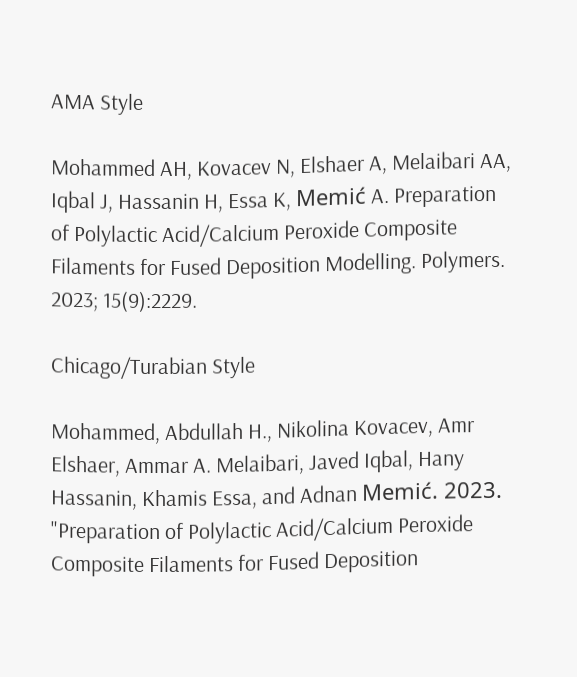AMA Style

Mohammed AH, Kovacev N, Elshaer A, Melaibari AA, Iqbal J, Hassanin H, Essa K, Memić A. Preparation of Polylactic Acid/Calcium Peroxide Composite Filaments for Fused Deposition Modelling. Polymers. 2023; 15(9):2229.

Chicago/Turabian Style

Mohammed, Abdullah H., Nikolina Kovacev, Amr Elshaer, Ammar A. Melaibari, Javed Iqbal, Hany Hassanin, Khamis Essa, and Adnan Memić. 2023. "Preparation of Polylactic Acid/Calcium Peroxide Composite Filaments for Fused Deposition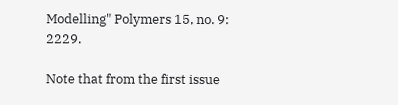Modelling" Polymers 15, no. 9: 2229.

Note that from the first issue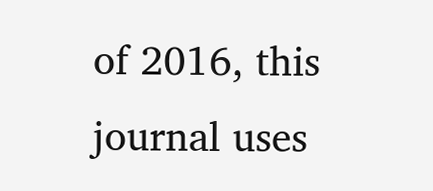of 2016, this journal uses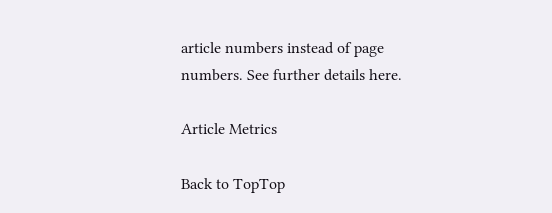article numbers instead of page numbers. See further details here.

Article Metrics

Back to TopTop